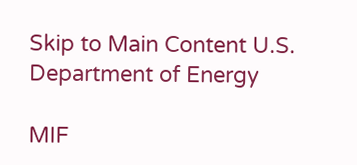Skip to Main Content U.S. Department of Energy

MIF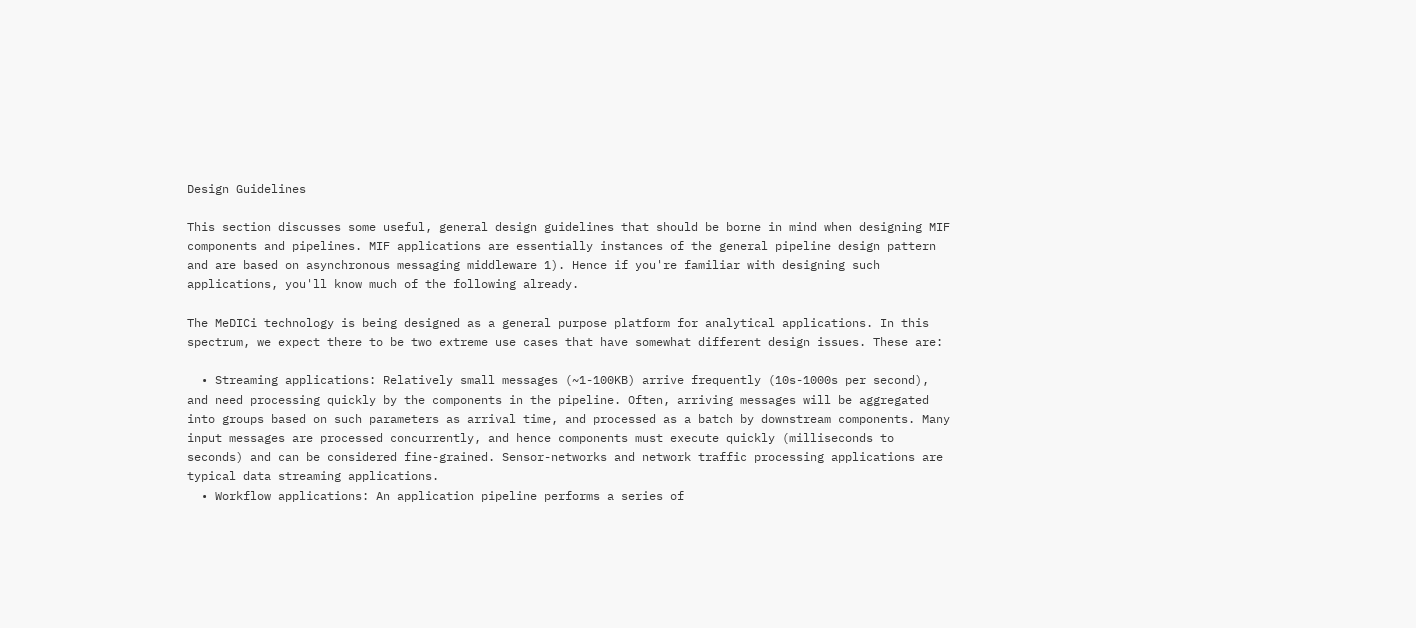Design Guidelines

This section discusses some useful, general design guidelines that should be borne in mind when designing MIF components and pipelines. MIF applications are essentially instances of the general pipeline design pattern and are based on asynchronous messaging middleware 1). Hence if you're familiar with designing such applications, you'll know much of the following already.

The MeDICi technology is being designed as a general purpose platform for analytical applications. In this spectrum, we expect there to be two extreme use cases that have somewhat different design issues. These are:

  • Streaming applications: Relatively small messages (~1-100KB) arrive frequently (10s-1000s per second), and need processing quickly by the components in the pipeline. Often, arriving messages will be aggregated into groups based on such parameters as arrival time, and processed as a batch by downstream components. Many input messages are processed concurrently, and hence components must execute quickly (milliseconds to seconds) and can be considered fine-grained. Sensor-networks and network traffic processing applications are typical data streaming applications.
  • Workflow applications: An application pipeline performs a series of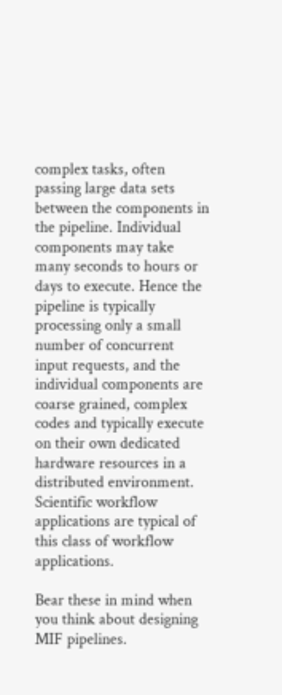complex tasks, often passing large data sets between the components in the pipeline. Individual components may take many seconds to hours or days to execute. Hence the pipeline is typically processing only a small number of concurrent input requests, and the individual components are coarse grained, complex codes and typically execute on their own dedicated hardware resources in a distributed environment. Scientific workflow applications are typical of this class of workflow applications.

Bear these in mind when you think about designing MIF pipelines.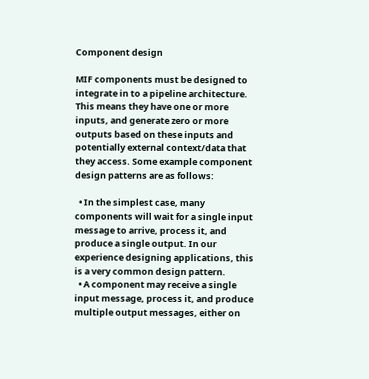Component design

MIF components must be designed to integrate in to a pipeline architecture. This means they have one or more inputs, and generate zero or more outputs based on these inputs and potentially external context/data that they access. Some example component design patterns are as follows:

  • In the simplest case, many components will wait for a single input message to arrive, process it, and produce a single output. In our experience designing applications, this is a very common design pattern.
  • A component may receive a single input message, process it, and produce multiple output messages, either on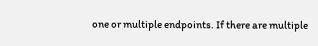one or multiple endpoints. If there are multiple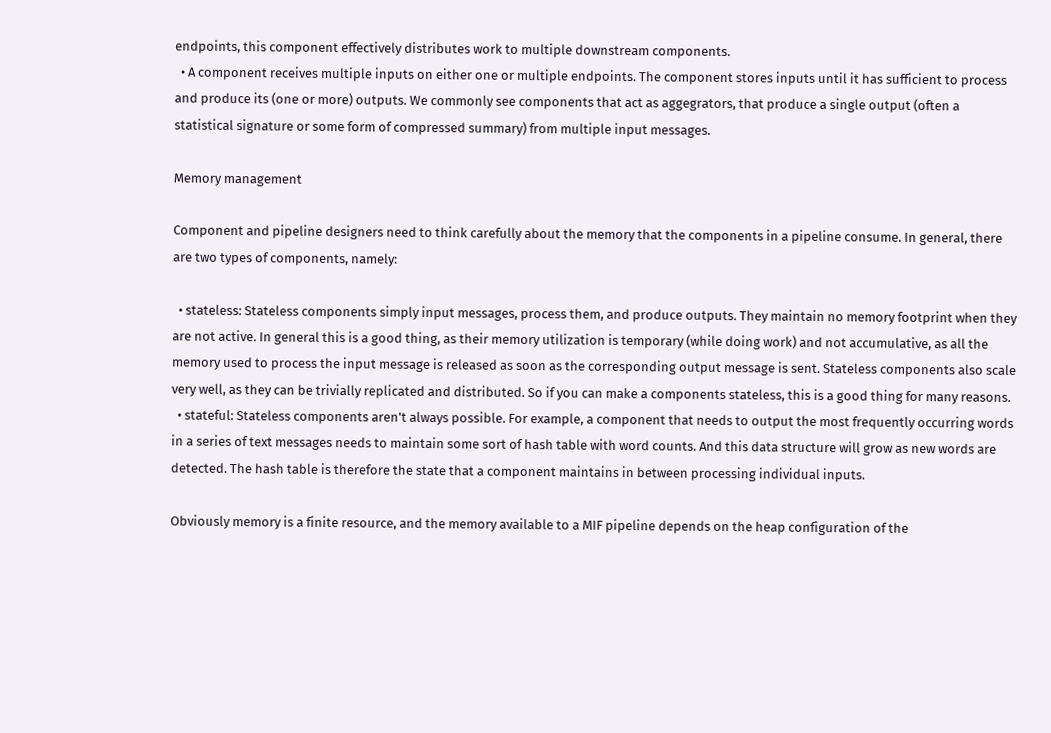endpoints, this component effectively distributes work to multiple downstream components.
  • A component receives multiple inputs on either one or multiple endpoints. The component stores inputs until it has sufficient to process and produce its (one or more) outputs. We commonly see components that act as aggegrators, that produce a single output (often a statistical signature or some form of compressed summary) from multiple input messages.

Memory management

Component and pipeline designers need to think carefully about the memory that the components in a pipeline consume. In general, there are two types of components, namely:

  • stateless: Stateless components simply input messages, process them, and produce outputs. They maintain no memory footprint when they are not active. In general this is a good thing, as their memory utilization is temporary (while doing work) and not accumulative, as all the memory used to process the input message is released as soon as the corresponding output message is sent. Stateless components also scale very well, as they can be trivially replicated and distributed. So if you can make a components stateless, this is a good thing for many reasons.
  • stateful: Stateless components aren't always possible. For example, a component that needs to output the most frequently occurring words in a series of text messages needs to maintain some sort of hash table with word counts. And this data structure will grow as new words are detected. The hash table is therefore the state that a component maintains in between processing individual inputs.

Obviously memory is a finite resource, and the memory available to a MIF pipeline depends on the heap configuration of the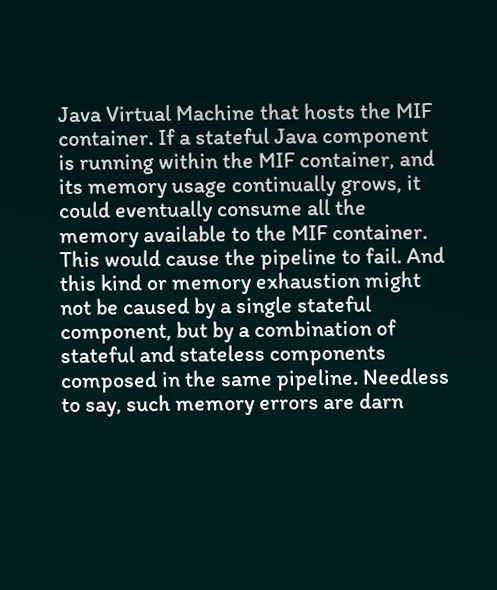Java Virtual Machine that hosts the MIF container. If a stateful Java component is running within the MIF container, and its memory usage continually grows, it could eventually consume all the memory available to the MIF container. This would cause the pipeline to fail. And this kind or memory exhaustion might not be caused by a single stateful component, but by a combination of stateful and stateless components composed in the same pipeline. Needless to say, such memory errors are darn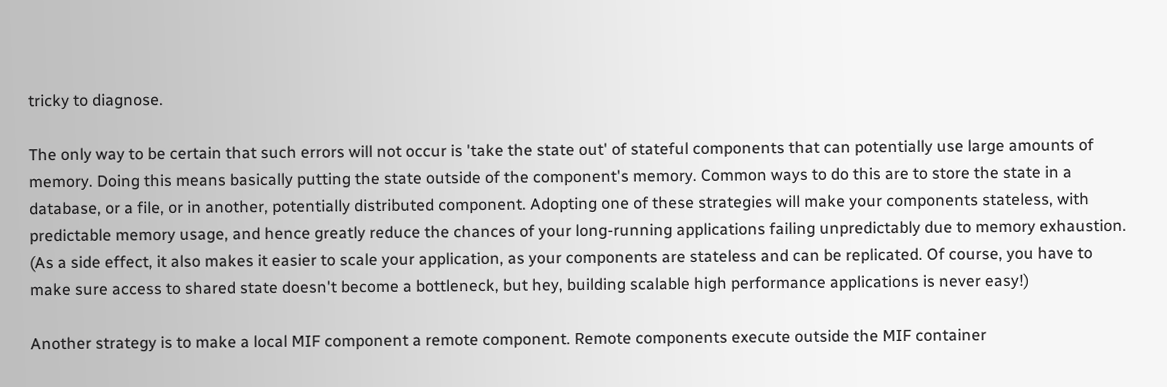tricky to diagnose.

The only way to be certain that such errors will not occur is 'take the state out' of stateful components that can potentially use large amounts of memory. Doing this means basically putting the state outside of the component's memory. Common ways to do this are to store the state in a database, or a file, or in another, potentially distributed component. Adopting one of these strategies will make your components stateless, with predictable memory usage, and hence greatly reduce the chances of your long-running applications failing unpredictably due to memory exhaustion. (As a side effect, it also makes it easier to scale your application, as your components are stateless and can be replicated. Of course, you have to make sure access to shared state doesn't become a bottleneck, but hey, building scalable high performance applications is never easy!)

Another strategy is to make a local MIF component a remote component. Remote components execute outside the MIF container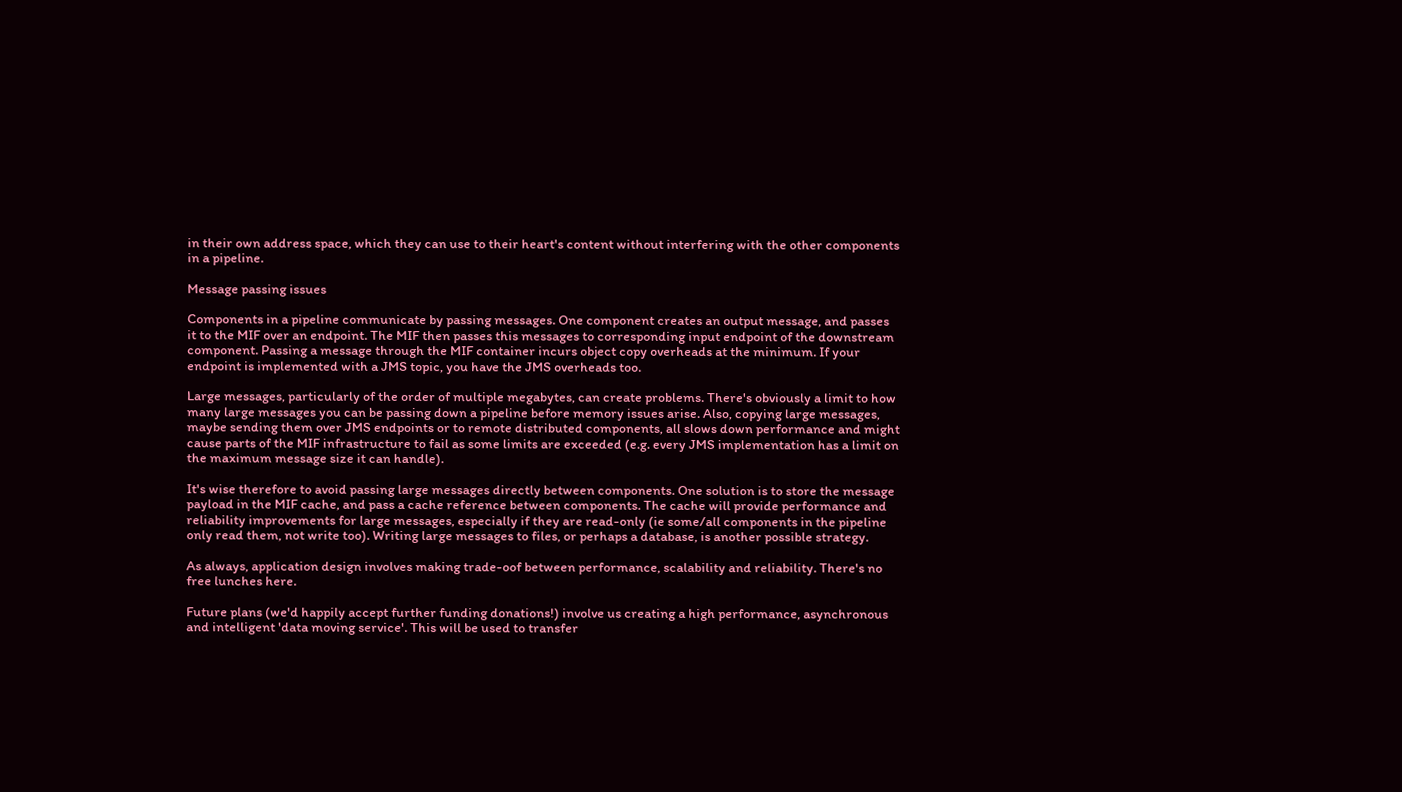in their own address space, which they can use to their heart's content without interfering with the other components in a pipeline.

Message passing issues

Components in a pipeline communicate by passing messages. One component creates an output message, and passes it to the MIF over an endpoint. The MIF then passes this messages to corresponding input endpoint of the downstream component. Passing a message through the MIF container incurs object copy overheads at the minimum. If your endpoint is implemented with a JMS topic, you have the JMS overheads too.

Large messages, particularly of the order of multiple megabytes, can create problems. There's obviously a limit to how many large messages you can be passing down a pipeline before memory issues arise. Also, copying large messages, maybe sending them over JMS endpoints or to remote distributed components, all slows down performance and might cause parts of the MIF infrastructure to fail as some limits are exceeded (e.g. every JMS implementation has a limit on the maximum message size it can handle).

It's wise therefore to avoid passing large messages directly between components. One solution is to store the message payload in the MIF cache, and pass a cache reference between components. The cache will provide performance and reliability improvements for large messages, especially if they are read-only (ie some/all components in the pipeline only read them, not write too). Writing large messages to files, or perhaps a database, is another possible strategy.

As always, application design involves making trade-oof between performance, scalability and reliability. There's no free lunches here.

Future plans (we'd happily accept further funding donations!) involve us creating a high performance, asynchronous and intelligent 'data moving service'. This will be used to transfer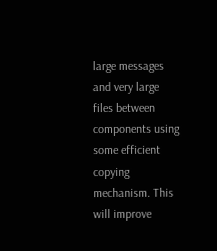large messages and very large files between components using some efficient copying mechanism. This will improve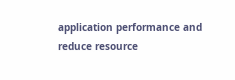application performance and reduce resource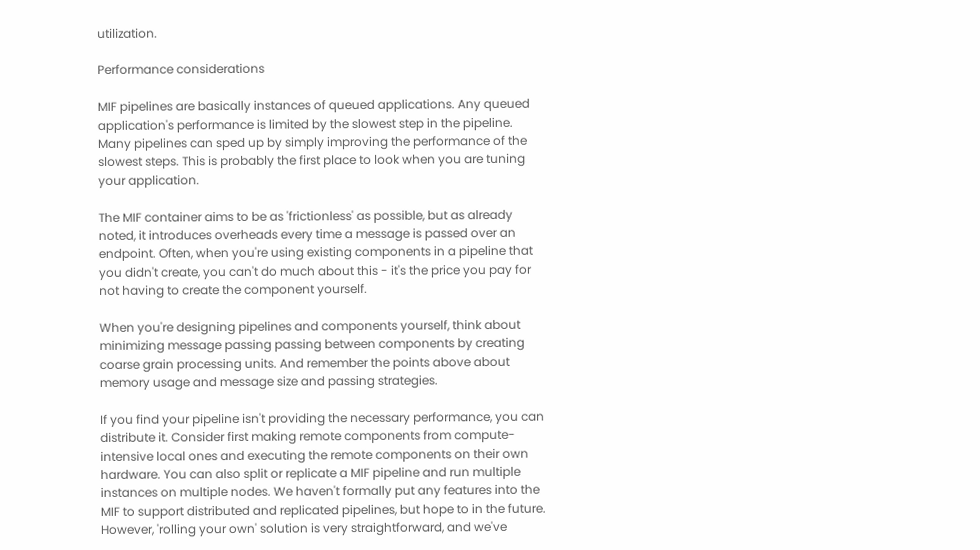utilization.

Performance considerations

MIF pipelines are basically instances of queued applications. Any queued application's performance is limited by the slowest step in the pipeline. Many pipelines can sped up by simply improving the performance of the slowest steps. This is probably the first place to look when you are tuning your application.

The MIF container aims to be as 'frictionless' as possible, but as already noted, it introduces overheads every time a message is passed over an endpoint. Often, when you're using existing components in a pipeline that you didn't create, you can't do much about this - it's the price you pay for not having to create the component yourself.

When you're designing pipelines and components yourself, think about minimizing message passing passing between components by creating coarse grain processing units. And remember the points above about memory usage and message size and passing strategies.

If you find your pipeline isn't providing the necessary performance, you can distribute it. Consider first making remote components from compute-intensive local ones and executing the remote components on their own hardware. You can also split or replicate a MIF pipeline and run multiple instances on multiple nodes. We haven't formally put any features into the MIF to support distributed and replicated pipelines, but hope to in the future. However, 'rolling your own' solution is very straightforward, and we've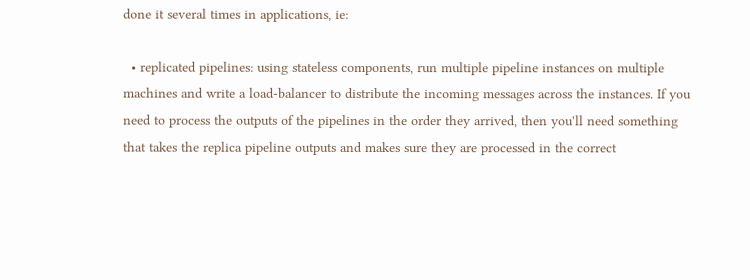done it several times in applications, ie:

  • replicated pipelines: using stateless components, run multiple pipeline instances on multiple machines and write a load-balancer to distribute the incoming messages across the instances. If you need to process the outputs of the pipelines in the order they arrived, then you'll need something that takes the replica pipeline outputs and makes sure they are processed in the correct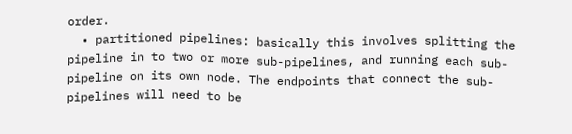order.
  • partitioned pipelines: basically this involves splitting the pipeline in to two or more sub-pipelines, and running each sub-pipeline on its own node. The endpoints that connect the sub-pipelines will need to be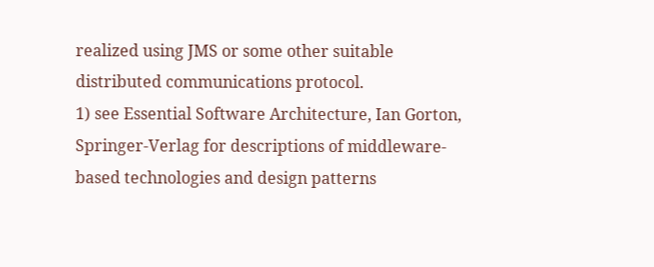realized using JMS or some other suitable distributed communications protocol.
1) see Essential Software Architecture, Ian Gorton, Springer-Verlag for descriptions of middleware-based technologies and design patterns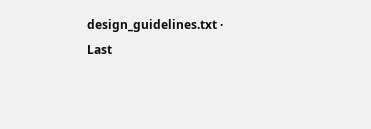design_guidelines.txt · Last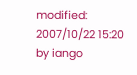modified: 2007/10/22 15:20 by iango